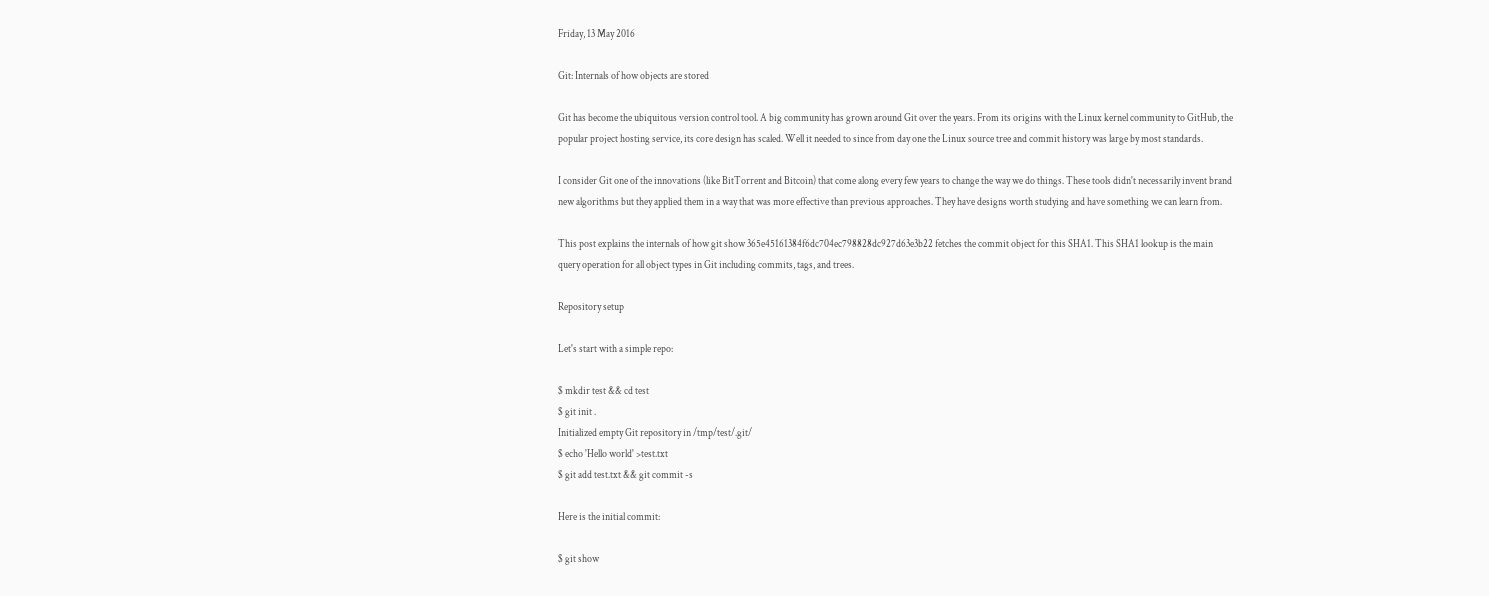Friday, 13 May 2016

Git: Internals of how objects are stored

Git has become the ubiquitous version control tool. A big community has grown around Git over the years. From its origins with the Linux kernel community to GitHub, the popular project hosting service, its core design has scaled. Well it needed to since from day one the Linux source tree and commit history was large by most standards.

I consider Git one of the innovations (like BitTorrent and Bitcoin) that come along every few years to change the way we do things. These tools didn't necessarily invent brand new algorithms but they applied them in a way that was more effective than previous approaches. They have designs worth studying and have something we can learn from.

This post explains the internals of how git show 365e45161384f6dc704ec798828dc927d63e3b22 fetches the commit object for this SHA1. This SHA1 lookup is the main query operation for all object types in Git including commits, tags, and trees.

Repository setup

Let's start with a simple repo:

$ mkdir test && cd test
$ git init .
Initialized empty Git repository in /tmp/test/.git/
$ echo 'Hello world' >test.txt
$ git add test.txt && git commit -s

Here is the initial commit:

$ git show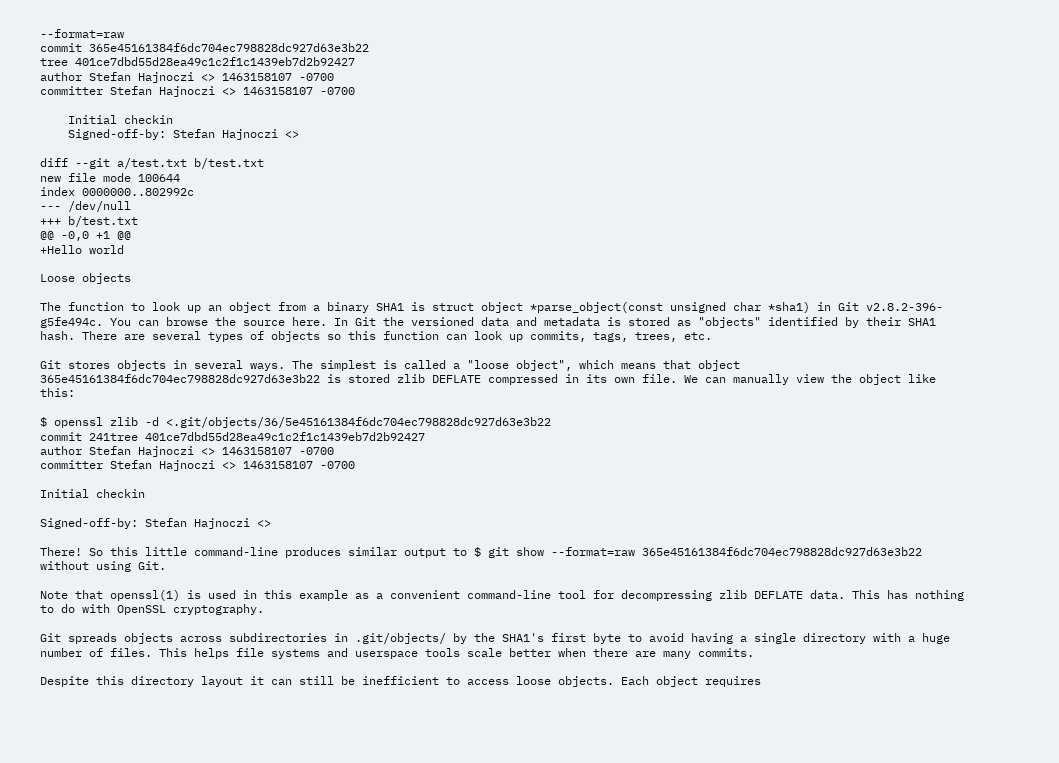--format=raw
commit 365e45161384f6dc704ec798828dc927d63e3b22
tree 401ce7dbd55d28ea49c1c2f1c1439eb7d2b92427
author Stefan Hajnoczi <> 1463158107 -0700
committer Stefan Hajnoczi <> 1463158107 -0700

    Initial checkin
    Signed-off-by: Stefan Hajnoczi <>

diff --git a/test.txt b/test.txt
new file mode 100644
index 0000000..802992c
--- /dev/null
+++ b/test.txt
@@ -0,0 +1 @@
+Hello world

Loose objects

The function to look up an object from a binary SHA1 is struct object *parse_object(const unsigned char *sha1) in Git v2.8.2-396-g5fe494c. You can browse the source here. In Git the versioned data and metadata is stored as "objects" identified by their SHA1 hash. There are several types of objects so this function can look up commits, tags, trees, etc.

Git stores objects in several ways. The simplest is called a "loose object", which means that object 365e45161384f6dc704ec798828dc927d63e3b22 is stored zlib DEFLATE compressed in its own file. We can manually view the object like this:

$ openssl zlib -d <.git/objects/36/5e45161384f6dc704ec798828dc927d63e3b22
commit 241tree 401ce7dbd55d28ea49c1c2f1c1439eb7d2b92427
author Stefan Hajnoczi <> 1463158107 -0700
committer Stefan Hajnoczi <> 1463158107 -0700

Initial checkin

Signed-off-by: Stefan Hajnoczi <>

There! So this little command-line produces similar output to $ git show --format=raw 365e45161384f6dc704ec798828dc927d63e3b22 without using Git.

Note that openssl(1) is used in this example as a convenient command-line tool for decompressing zlib DEFLATE data. This has nothing to do with OpenSSL cryptography.

Git spreads objects across subdirectories in .git/objects/ by the SHA1's first byte to avoid having a single directory with a huge number of files. This helps file systems and userspace tools scale better when there are many commits.

Despite this directory layout it can still be inefficient to access loose objects. Each object requires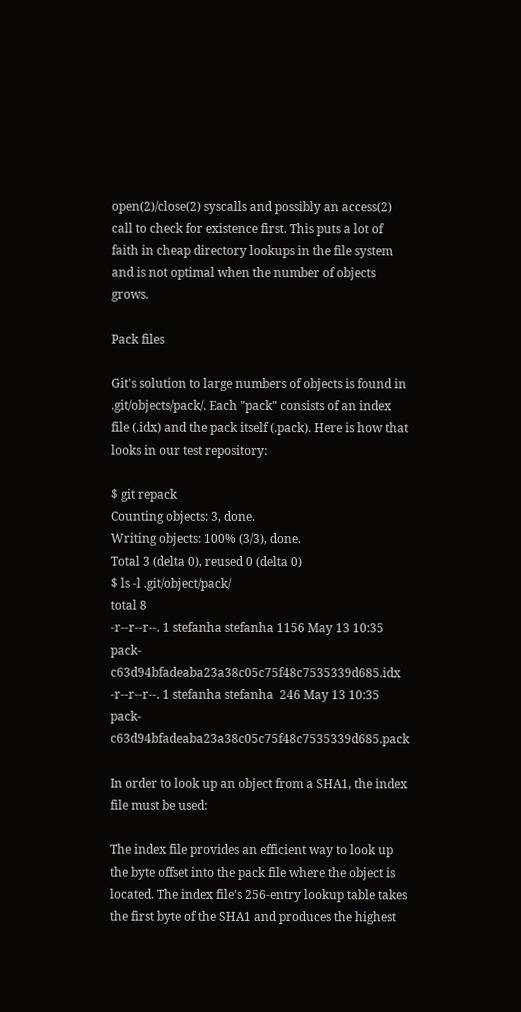open(2)/close(2) syscalls and possibly an access(2) call to check for existence first. This puts a lot of faith in cheap directory lookups in the file system and is not optimal when the number of objects grows.

Pack files

Git's solution to large numbers of objects is found in .git/objects/pack/. Each "pack" consists of an index file (.idx) and the pack itself (.pack). Here is how that looks in our test repository:

$ git repack
Counting objects: 3, done.
Writing objects: 100% (3/3), done.
Total 3 (delta 0), reused 0 (delta 0)
$ ls -l .git/object/pack/
total 8
-r--r--r--. 1 stefanha stefanha 1156 May 13 10:35 pack-c63d94bfadeaba23a38c05c75f48c7535339d685.idx
-r--r--r--. 1 stefanha stefanha  246 May 13 10:35 pack-c63d94bfadeaba23a38c05c75f48c7535339d685.pack

In order to look up an object from a SHA1, the index file must be used:

The index file provides an efficient way to look up the byte offset into the pack file where the object is located. The index file's 256-entry lookup table takes the first byte of the SHA1 and produces the highest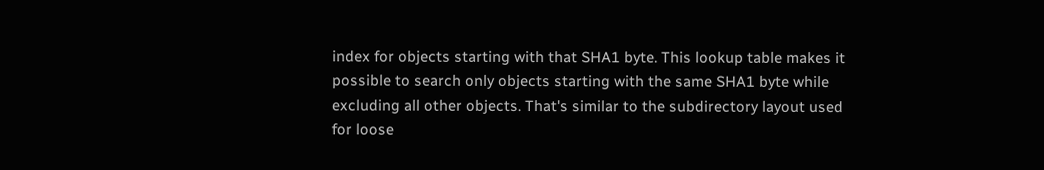index for objects starting with that SHA1 byte. This lookup table makes it possible to search only objects starting with the same SHA1 byte while excluding all other objects. That's similar to the subdirectory layout used for loose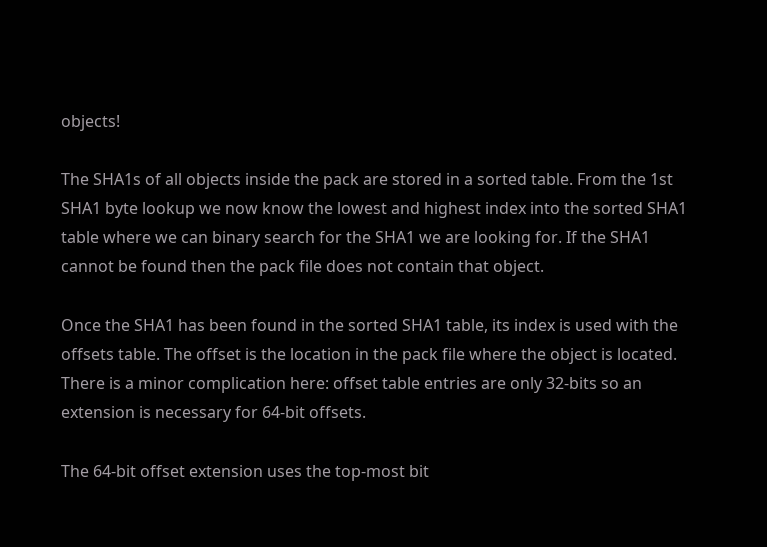objects!

The SHA1s of all objects inside the pack are stored in a sorted table. From the 1st SHA1 byte lookup we now know the lowest and highest index into the sorted SHA1 table where we can binary search for the SHA1 we are looking for. If the SHA1 cannot be found then the pack file does not contain that object.

Once the SHA1 has been found in the sorted SHA1 table, its index is used with the offsets table. The offset is the location in the pack file where the object is located. There is a minor complication here: offset table entries are only 32-bits so an extension is necessary for 64-bit offsets.

The 64-bit offset extension uses the top-most bit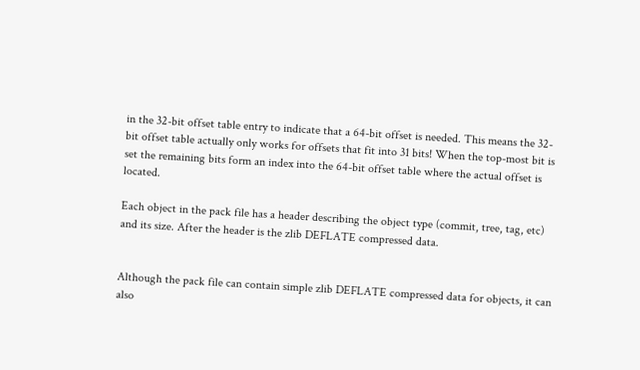in the 32-bit offset table entry to indicate that a 64-bit offset is needed. This means the 32-bit offset table actually only works for offsets that fit into 31 bits! When the top-most bit is set the remaining bits form an index into the 64-bit offset table where the actual offset is located.

Each object in the pack file has a header describing the object type (commit, tree, tag, etc) and its size. After the header is the zlib DEFLATE compressed data.


Although the pack file can contain simple zlib DEFLATE compressed data for objects, it can also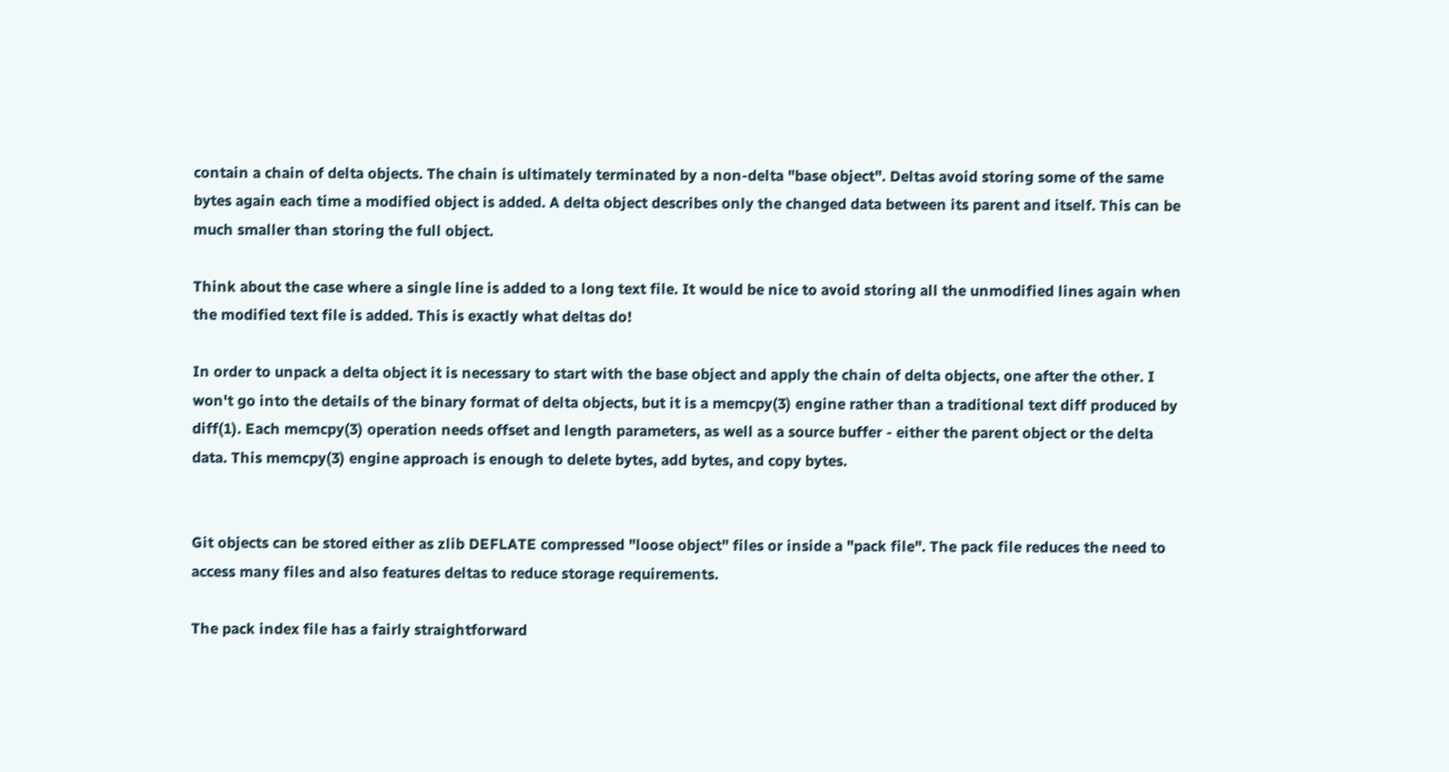contain a chain of delta objects. The chain is ultimately terminated by a non-delta "base object". Deltas avoid storing some of the same bytes again each time a modified object is added. A delta object describes only the changed data between its parent and itself. This can be much smaller than storing the full object.

Think about the case where a single line is added to a long text file. It would be nice to avoid storing all the unmodified lines again when the modified text file is added. This is exactly what deltas do!

In order to unpack a delta object it is necessary to start with the base object and apply the chain of delta objects, one after the other. I won't go into the details of the binary format of delta objects, but it is a memcpy(3) engine rather than a traditional text diff produced by diff(1). Each memcpy(3) operation needs offset and length parameters, as well as a source buffer - either the parent object or the delta data. This memcpy(3) engine approach is enough to delete bytes, add bytes, and copy bytes.


Git objects can be stored either as zlib DEFLATE compressed "loose object" files or inside a "pack file". The pack file reduces the need to access many files and also features deltas to reduce storage requirements.

The pack index file has a fairly straightforward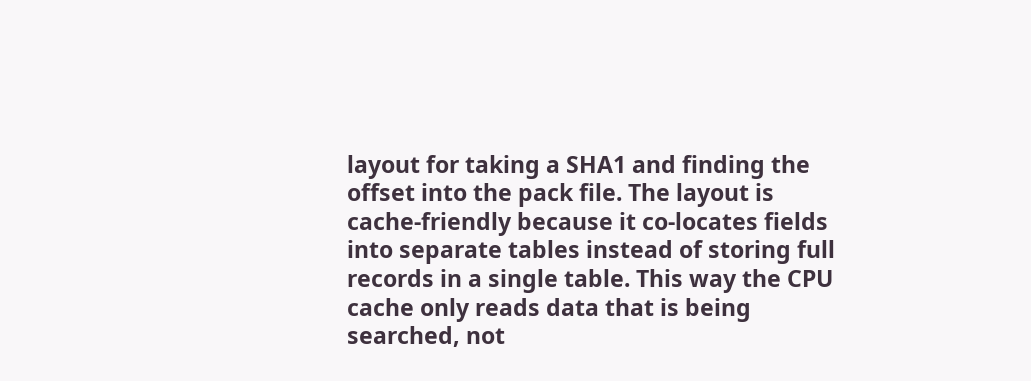layout for taking a SHA1 and finding the offset into the pack file. The layout is cache-friendly because it co-locates fields into separate tables instead of storing full records in a single table. This way the CPU cache only reads data that is being searched, not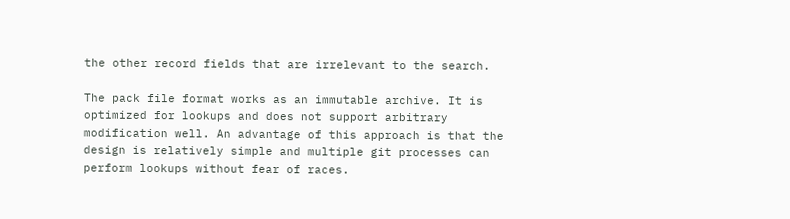the other record fields that are irrelevant to the search.

The pack file format works as an immutable archive. It is optimized for lookups and does not support arbitrary modification well. An advantage of this approach is that the design is relatively simple and multiple git processes can perform lookups without fear of races.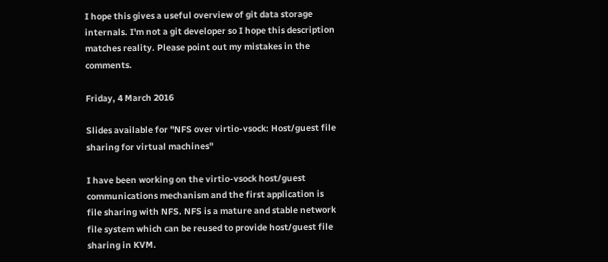I hope this gives a useful overview of git data storage internals. I'm not a git developer so I hope this description matches reality. Please point out my mistakes in the comments.

Friday, 4 March 2016

Slides available for "NFS over virtio-vsock: Host/guest file sharing for virtual machines"

I have been working on the virtio-vsock host/guest communications mechanism and the first application is file sharing with NFS. NFS is a mature and stable network file system which can be reused to provide host/guest file sharing in KVM.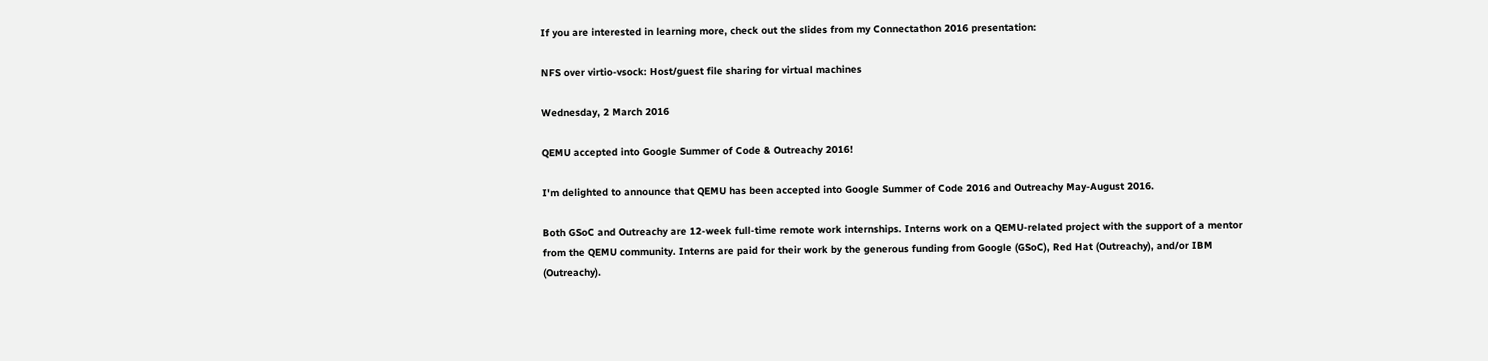If you are interested in learning more, check out the slides from my Connectathon 2016 presentation:

NFS over virtio-vsock: Host/guest file sharing for virtual machines

Wednesday, 2 March 2016

QEMU accepted into Google Summer of Code & Outreachy 2016!

I'm delighted to announce that QEMU has been accepted into Google Summer of Code 2016 and Outreachy May-August 2016.

Both GSoC and Outreachy are 12-week full-time remote work internships. Interns work on a QEMU-related project with the support of a mentor from the QEMU community. Interns are paid for their work by the generous funding from Google (GSoC), Red Hat (Outreachy), and/or IBM (Outreachy).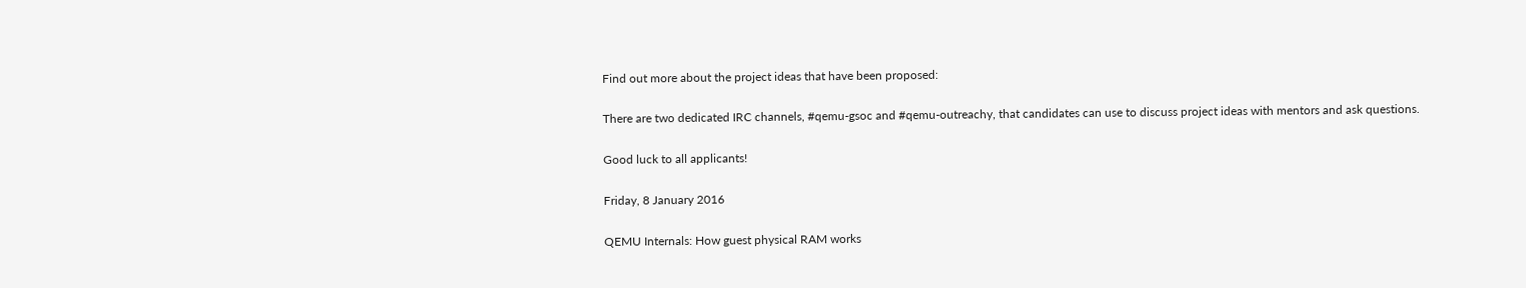Find out more about the project ideas that have been proposed:

There are two dedicated IRC channels, #qemu-gsoc and #qemu-outreachy, that candidates can use to discuss project ideas with mentors and ask questions.

Good luck to all applicants!

Friday, 8 January 2016

QEMU Internals: How guest physical RAM works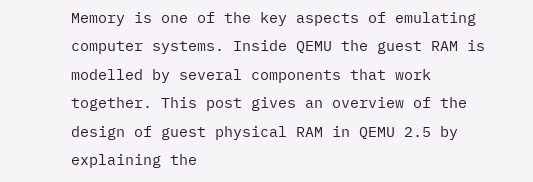Memory is one of the key aspects of emulating computer systems. Inside QEMU the guest RAM is modelled by several components that work together. This post gives an overview of the design of guest physical RAM in QEMU 2.5 by explaining the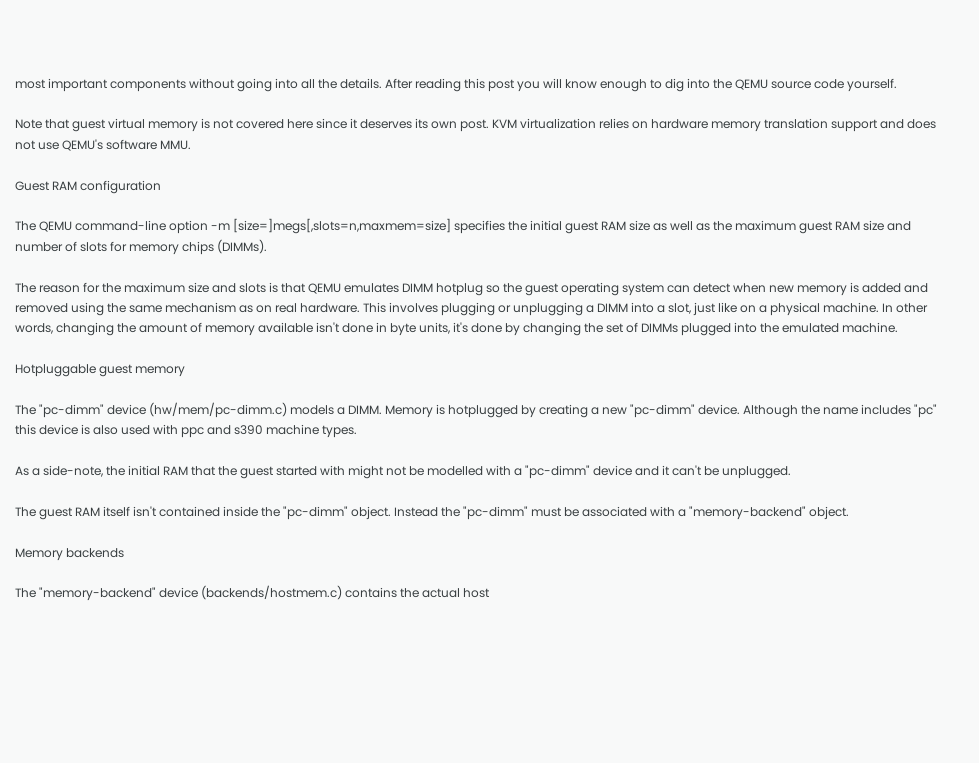most important components without going into all the details. After reading this post you will know enough to dig into the QEMU source code yourself.

Note that guest virtual memory is not covered here since it deserves its own post. KVM virtualization relies on hardware memory translation support and does not use QEMU's software MMU.

Guest RAM configuration

The QEMU command-line option -m [size=]megs[,slots=n,maxmem=size] specifies the initial guest RAM size as well as the maximum guest RAM size and number of slots for memory chips (DIMMs).

The reason for the maximum size and slots is that QEMU emulates DIMM hotplug so the guest operating system can detect when new memory is added and removed using the same mechanism as on real hardware. This involves plugging or unplugging a DIMM into a slot, just like on a physical machine. In other words, changing the amount of memory available isn't done in byte units, it's done by changing the set of DIMMs plugged into the emulated machine.

Hotpluggable guest memory

The "pc-dimm" device (hw/mem/pc-dimm.c) models a DIMM. Memory is hotplugged by creating a new "pc-dimm" device. Although the name includes "pc" this device is also used with ppc and s390 machine types.

As a side-note, the initial RAM that the guest started with might not be modelled with a "pc-dimm" device and it can't be unplugged.

The guest RAM itself isn't contained inside the "pc-dimm" object. Instead the "pc-dimm" must be associated with a "memory-backend" object.

Memory backends

The "memory-backend" device (backends/hostmem.c) contains the actual host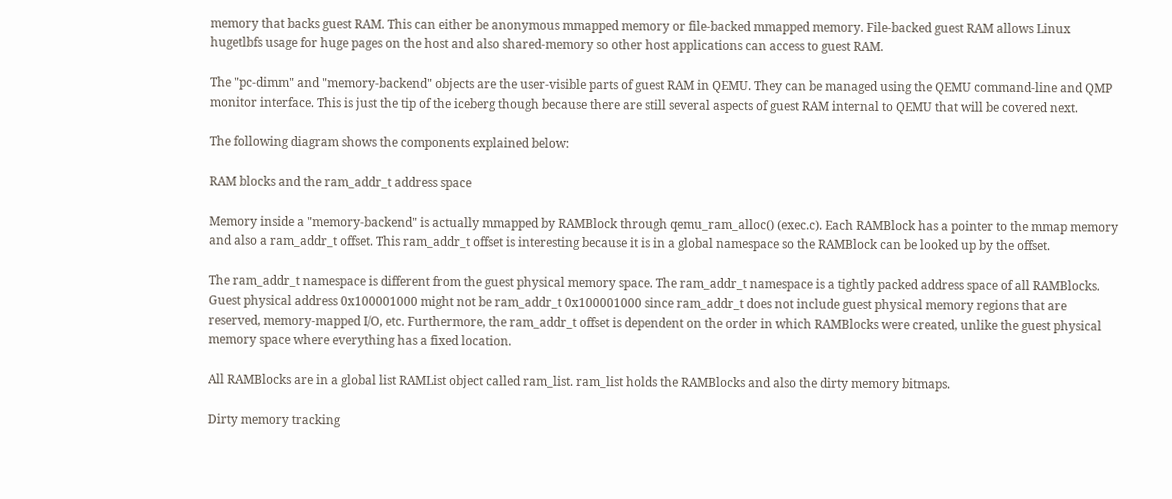memory that backs guest RAM. This can either be anonymous mmapped memory or file-backed mmapped memory. File-backed guest RAM allows Linux hugetlbfs usage for huge pages on the host and also shared-memory so other host applications can access to guest RAM.

The "pc-dimm" and "memory-backend" objects are the user-visible parts of guest RAM in QEMU. They can be managed using the QEMU command-line and QMP monitor interface. This is just the tip of the iceberg though because there are still several aspects of guest RAM internal to QEMU that will be covered next.

The following diagram shows the components explained below:

RAM blocks and the ram_addr_t address space

Memory inside a "memory-backend" is actually mmapped by RAMBlock through qemu_ram_alloc() (exec.c). Each RAMBlock has a pointer to the mmap memory and also a ram_addr_t offset. This ram_addr_t offset is interesting because it is in a global namespace so the RAMBlock can be looked up by the offset.

The ram_addr_t namespace is different from the guest physical memory space. The ram_addr_t namespace is a tightly packed address space of all RAMBlocks. Guest physical address 0x100001000 might not be ram_addr_t 0x100001000 since ram_addr_t does not include guest physical memory regions that are reserved, memory-mapped I/O, etc. Furthermore, the ram_addr_t offset is dependent on the order in which RAMBlocks were created, unlike the guest physical memory space where everything has a fixed location.

All RAMBlocks are in a global list RAMList object called ram_list. ram_list holds the RAMBlocks and also the dirty memory bitmaps.

Dirty memory tracking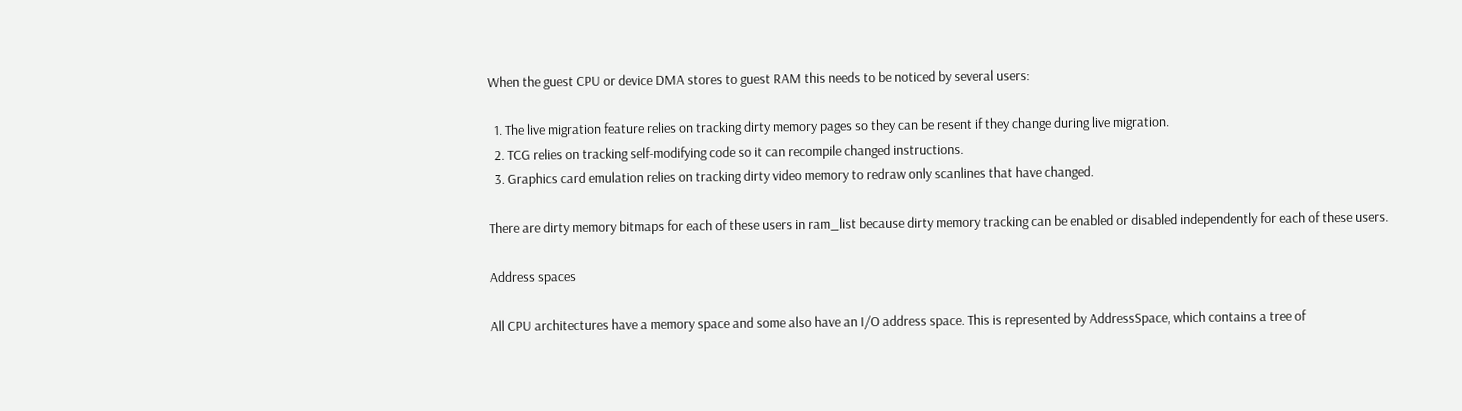When the guest CPU or device DMA stores to guest RAM this needs to be noticed by several users:

  1. The live migration feature relies on tracking dirty memory pages so they can be resent if they change during live migration.
  2. TCG relies on tracking self-modifying code so it can recompile changed instructions.
  3. Graphics card emulation relies on tracking dirty video memory to redraw only scanlines that have changed.

There are dirty memory bitmaps for each of these users in ram_list because dirty memory tracking can be enabled or disabled independently for each of these users.

Address spaces

All CPU architectures have a memory space and some also have an I/O address space. This is represented by AddressSpace, which contains a tree of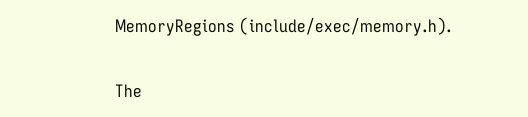MemoryRegions (include/exec/memory.h).

The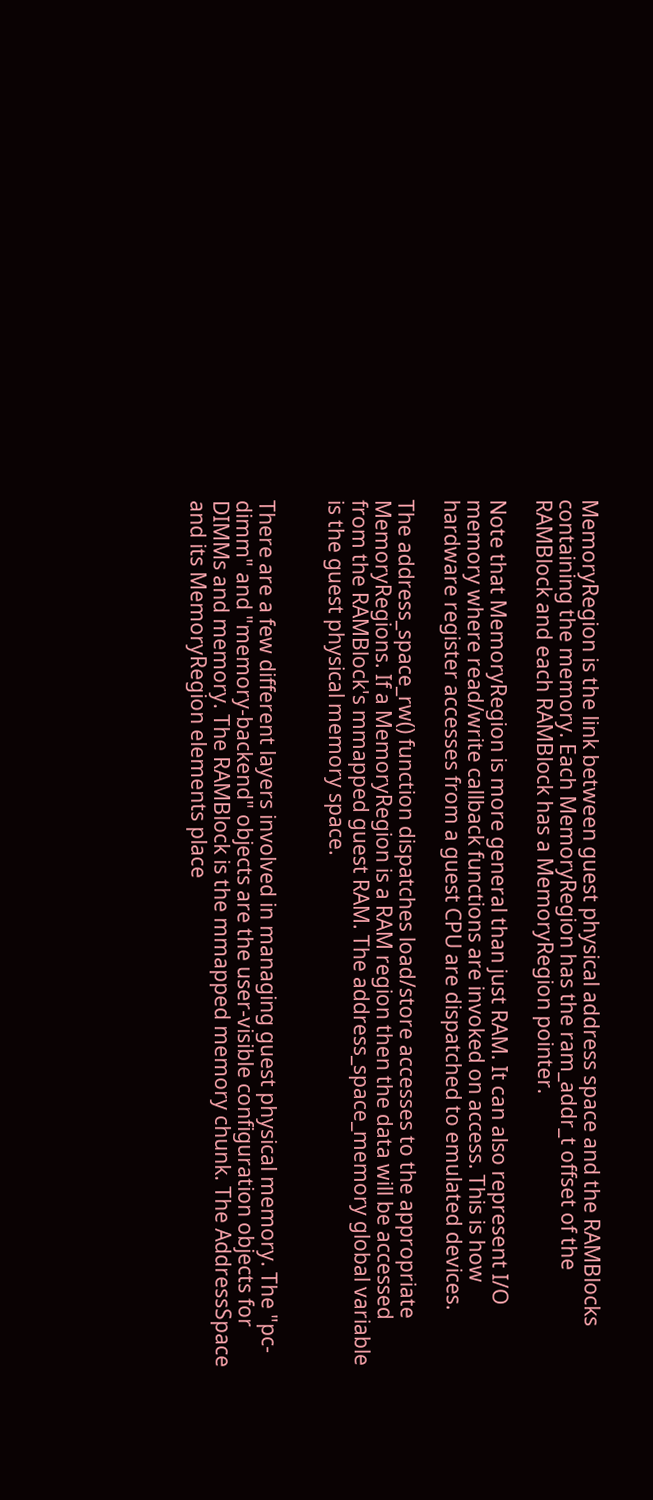MemoryRegion is the link between guest physical address space and the RAMBlocks containing the memory. Each MemoryRegion has the ram_addr_t offset of the RAMBlock and each RAMBlock has a MemoryRegion pointer.

Note that MemoryRegion is more general than just RAM. It can also represent I/O memory where read/write callback functions are invoked on access. This is how hardware register accesses from a guest CPU are dispatched to emulated devices.

The address_space_rw() function dispatches load/store accesses to the appropriate MemoryRegions. If a MemoryRegion is a RAM region then the data will be accessed from the RAMBlock's mmapped guest RAM. The address_space_memory global variable is the guest physical memory space.


There are a few different layers involved in managing guest physical memory. The "pc-dimm" and "memory-backend" objects are the user-visible configuration objects for DIMMs and memory. The RAMBlock is the mmapped memory chunk. The AddressSpace and its MemoryRegion elements place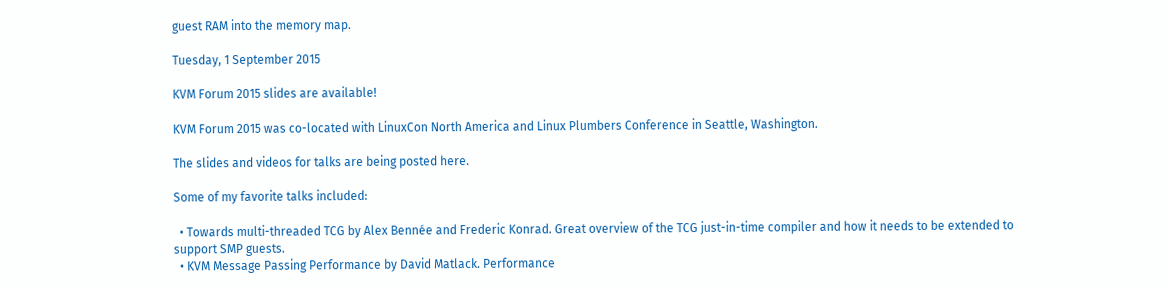guest RAM into the memory map.

Tuesday, 1 September 2015

KVM Forum 2015 slides are available!

KVM Forum 2015 was co-located with LinuxCon North America and Linux Plumbers Conference in Seattle, Washington.

The slides and videos for talks are being posted here.

Some of my favorite talks included:

  • Towards multi-threaded TCG by Alex Bennée and Frederic Konrad. Great overview of the TCG just-in-time compiler and how it needs to be extended to support SMP guests.
  • KVM Message Passing Performance by David Matlack. Performance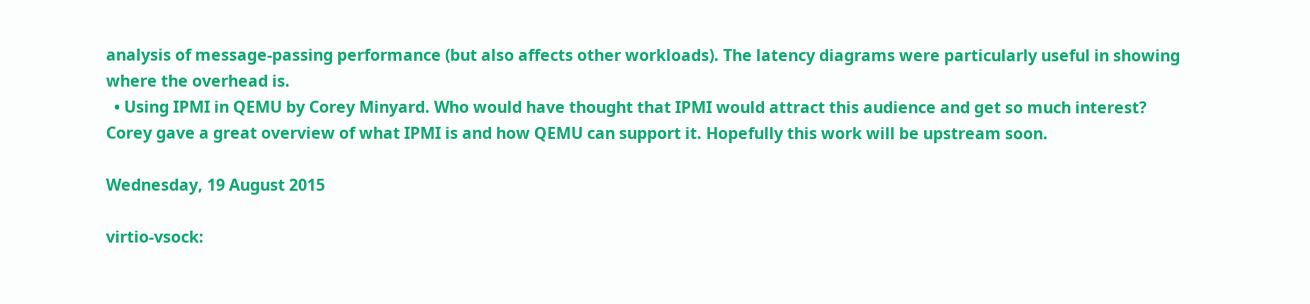analysis of message-passing performance (but also affects other workloads). The latency diagrams were particularly useful in showing where the overhead is.
  • Using IPMI in QEMU by Corey Minyard. Who would have thought that IPMI would attract this audience and get so much interest? Corey gave a great overview of what IPMI is and how QEMU can support it. Hopefully this work will be upstream soon.

Wednesday, 19 August 2015

virtio-vsock: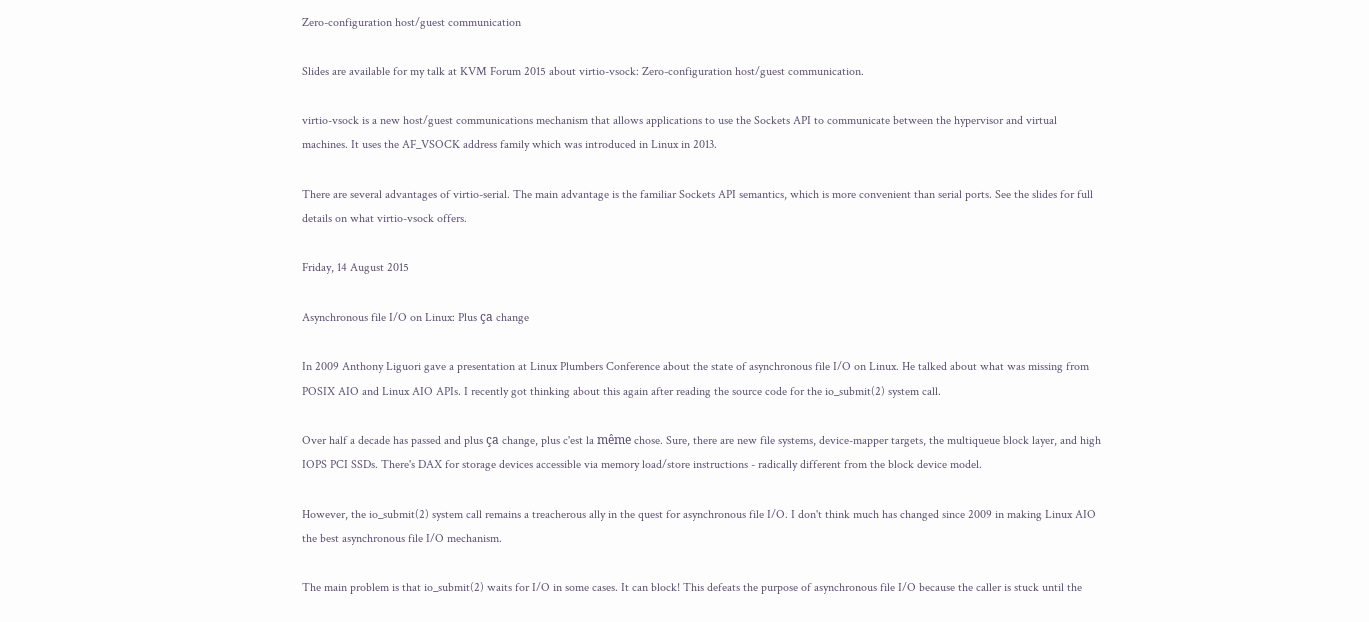Zero-configuration host/guest communication

Slides are available for my talk at KVM Forum 2015 about virtio-vsock: Zero-configuration host/guest communication.

virtio-vsock is a new host/guest communications mechanism that allows applications to use the Sockets API to communicate between the hypervisor and virtual machines. It uses the AF_VSOCK address family which was introduced in Linux in 2013.

There are several advantages of virtio-serial. The main advantage is the familiar Sockets API semantics, which is more convenient than serial ports. See the slides for full details on what virtio-vsock offers.

Friday, 14 August 2015

Asynchronous file I/O on Linux: Plus ça change

In 2009 Anthony Liguori gave a presentation at Linux Plumbers Conference about the state of asynchronous file I/O on Linux. He talked about what was missing from POSIX AIO and Linux AIO APIs. I recently got thinking about this again after reading the source code for the io_submit(2) system call.

Over half a decade has passed and plus ça change, plus c'est la même chose. Sure, there are new file systems, device-mapper targets, the multiqueue block layer, and high IOPS PCI SSDs. There's DAX for storage devices accessible via memory load/store instructions - radically different from the block device model.

However, the io_submit(2) system call remains a treacherous ally in the quest for asynchronous file I/O. I don't think much has changed since 2009 in making Linux AIO the best asynchronous file I/O mechanism.

The main problem is that io_submit(2) waits for I/O in some cases. It can block! This defeats the purpose of asynchronous file I/O because the caller is stuck until the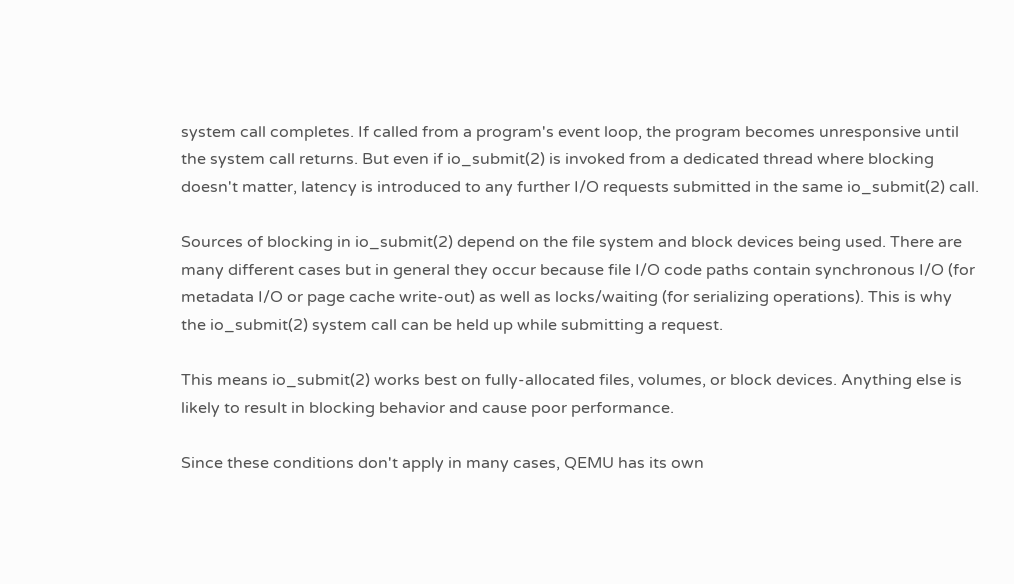system call completes. If called from a program's event loop, the program becomes unresponsive until the system call returns. But even if io_submit(2) is invoked from a dedicated thread where blocking doesn't matter, latency is introduced to any further I/O requests submitted in the same io_submit(2) call.

Sources of blocking in io_submit(2) depend on the file system and block devices being used. There are many different cases but in general they occur because file I/O code paths contain synchronous I/O (for metadata I/O or page cache write-out) as well as locks/waiting (for serializing operations). This is why the io_submit(2) system call can be held up while submitting a request.

This means io_submit(2) works best on fully-allocated files, volumes, or block devices. Anything else is likely to result in blocking behavior and cause poor performance.

Since these conditions don't apply in many cases, QEMU has its own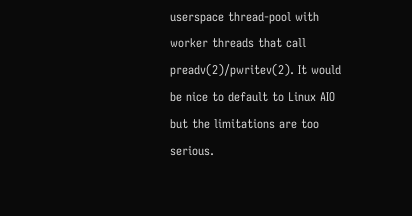userspace thread-pool with worker threads that call preadv(2)/pwritev(2). It would be nice to default to Linux AIO but the limitations are too serious.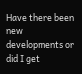Have there been new developments or did I get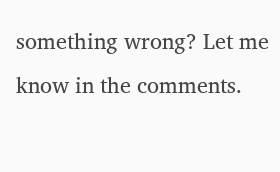something wrong? Let me know in the comments.